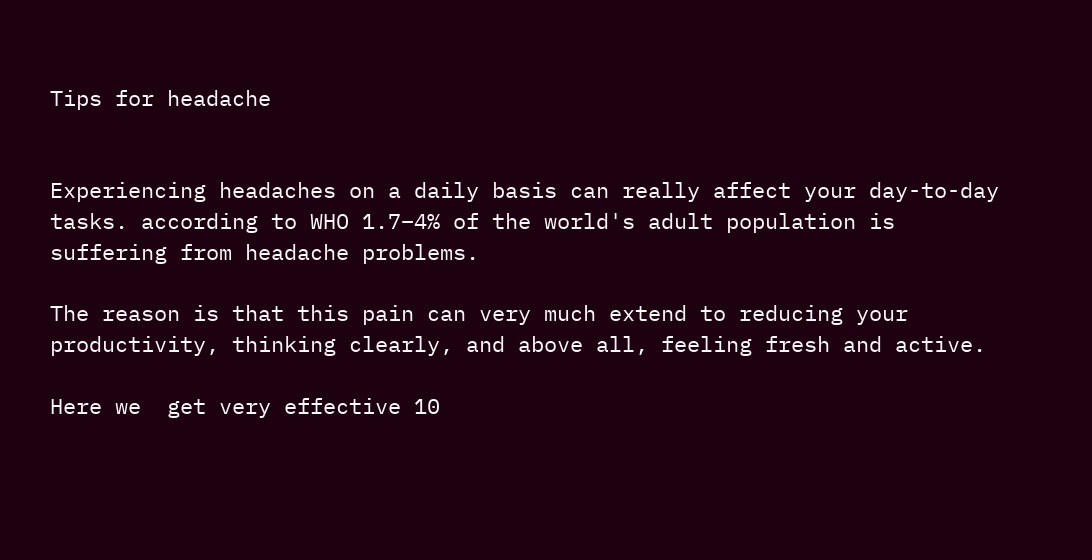Tips for headache


Experiencing headaches on a daily basis can really affect your day-to-day tasks. according to WHO 1.7–4% of the world's adult population is suffering from headache problems.

The reason is that this pain can very much extend to reducing your productivity, thinking clearly, and above all, feeling fresh and active.

Here we  get very effective 10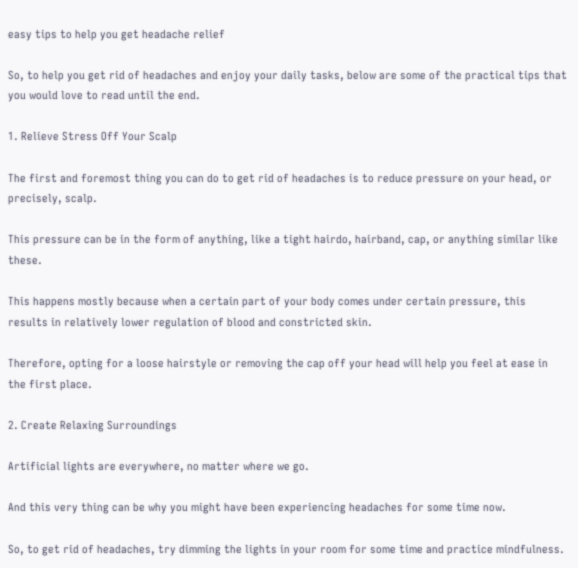easy tips to help you get headache relief

So, to help you get rid of headaches and enjoy your daily tasks, below are some of the practical tips that you would love to read until the end.

1. Relieve Stress Off Your Scalp

The first and foremost thing you can do to get rid of headaches is to reduce pressure on your head, or precisely, scalp.

This pressure can be in the form of anything, like a tight hairdo, hairband, cap, or anything similar like these.

This happens mostly because when a certain part of your body comes under certain pressure, this results in relatively lower regulation of blood and constricted skin.

Therefore, opting for a loose hairstyle or removing the cap off your head will help you feel at ease in the first place.

2. Create Relaxing Surroundings

Artificial lights are everywhere, no matter where we go.

And this very thing can be why you might have been experiencing headaches for some time now.

So, to get rid of headaches, try dimming the lights in your room for some time and practice mindfulness.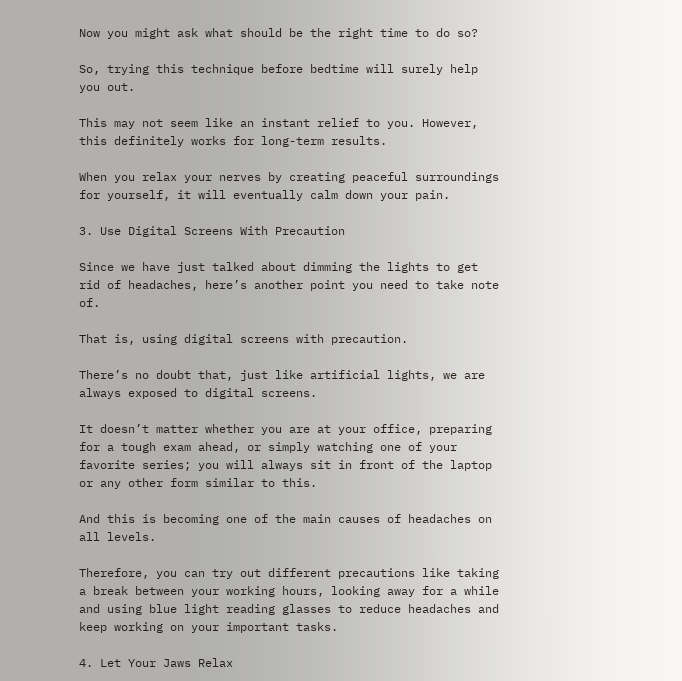Now you might ask what should be the right time to do so?

So, trying this technique before bedtime will surely help you out.

This may not seem like an instant relief to you. However, this definitely works for long-term results.

When you relax your nerves by creating peaceful surroundings for yourself, it will eventually calm down your pain.

3. Use Digital Screens With Precaution

Since we have just talked about dimming the lights to get rid of headaches, here’s another point you need to take note of.

That is, using digital screens with precaution.

There’s no doubt that, just like artificial lights, we are always exposed to digital screens.

It doesn’t matter whether you are at your office, preparing for a tough exam ahead, or simply watching one of your favorite series; you will always sit in front of the laptop or any other form similar to this.

And this is becoming one of the main causes of headaches on all levels.

Therefore, you can try out different precautions like taking a break between your working hours, looking away for a while and using blue light reading glasses to reduce headaches and keep working on your important tasks.

4. Let Your Jaws Relax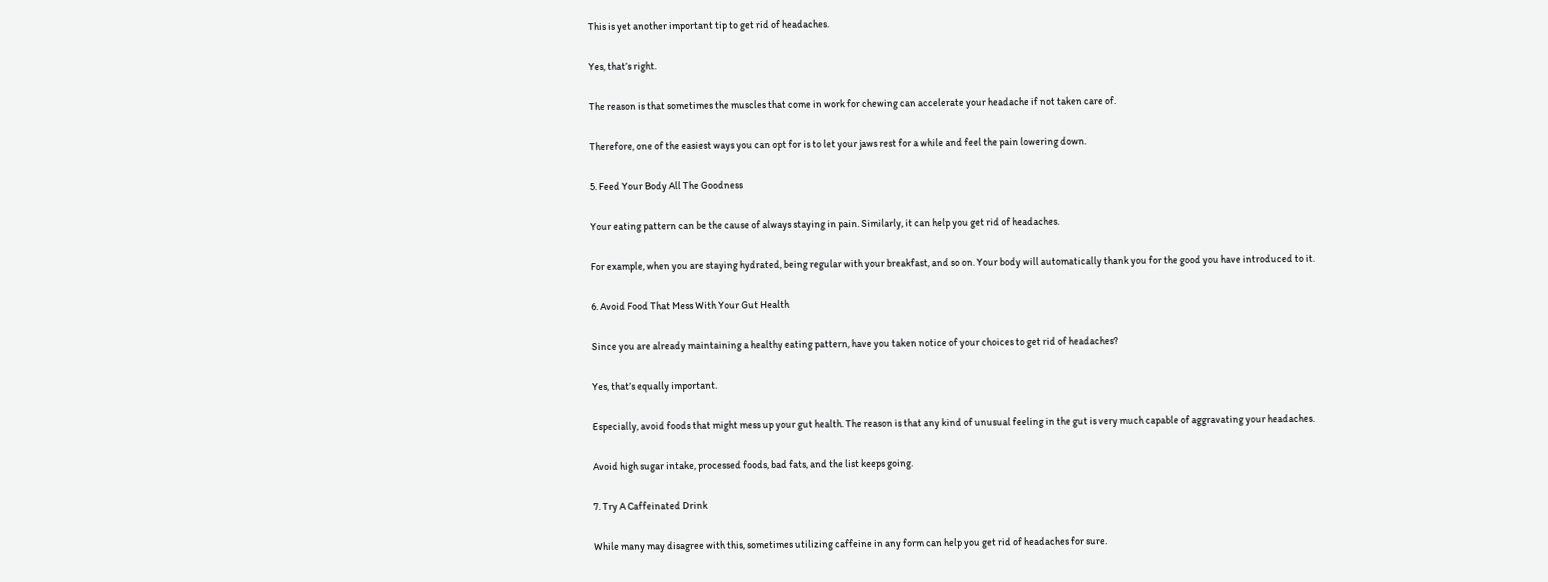This is yet another important tip to get rid of headaches.

Yes, that’s right.

The reason is that sometimes the muscles that come in work for chewing can accelerate your headache if not taken care of.

Therefore, one of the easiest ways you can opt for is to let your jaws rest for a while and feel the pain lowering down.

5. Feed Your Body All The Goodness

Your eating pattern can be the cause of always staying in pain. Similarly, it can help you get rid of headaches.

For example, when you are staying hydrated, being regular with your breakfast, and so on. Your body will automatically thank you for the good you have introduced to it.

6. Avoid Food That Mess With Your Gut Health

Since you are already maintaining a healthy eating pattern, have you taken notice of your choices to get rid of headaches?

Yes, that’s equally important.

Especially, avoid foods that might mess up your gut health. The reason is that any kind of unusual feeling in the gut is very much capable of aggravating your headaches.

Avoid high sugar intake, processed foods, bad fats, and the list keeps going.

7. Try A Caffeinated Drink

While many may disagree with this, sometimes utilizing caffeine in any form can help you get rid of headaches for sure.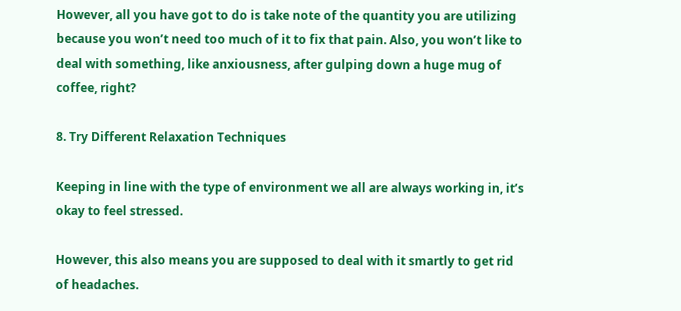However, all you have got to do is take note of the quantity you are utilizing because you won’t need too much of it to fix that pain. Also, you won’t like to deal with something, like anxiousness, after gulping down a huge mug of coffee, right?

8. Try Different Relaxation Techniques

Keeping in line with the type of environment we all are always working in, it’s okay to feel stressed.

However, this also means you are supposed to deal with it smartly to get rid of headaches.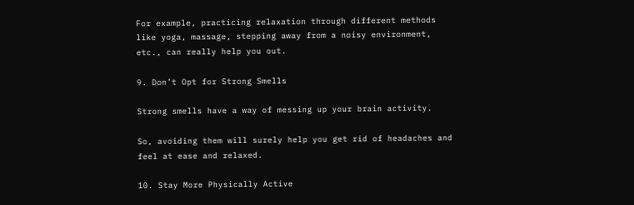For example, practicing relaxation through different methods like yoga, massage, stepping away from a noisy environment, etc., can really help you out.

9. Don’t Opt for Strong Smells

Strong smells have a way of messing up your brain activity.

So, avoiding them will surely help you get rid of headaches and feel at ease and relaxed.

10. Stay More Physically Active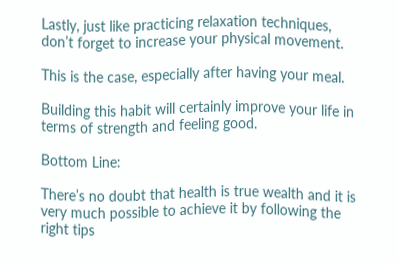Lastly, just like practicing relaxation techniques, don’t forget to increase your physical movement.

This is the case, especially after having your meal.

Building this habit will certainly improve your life in terms of strength and feeling good.

Bottom Line:

There’s no doubt that health is true wealth and it is very much possible to achieve it by following the right tips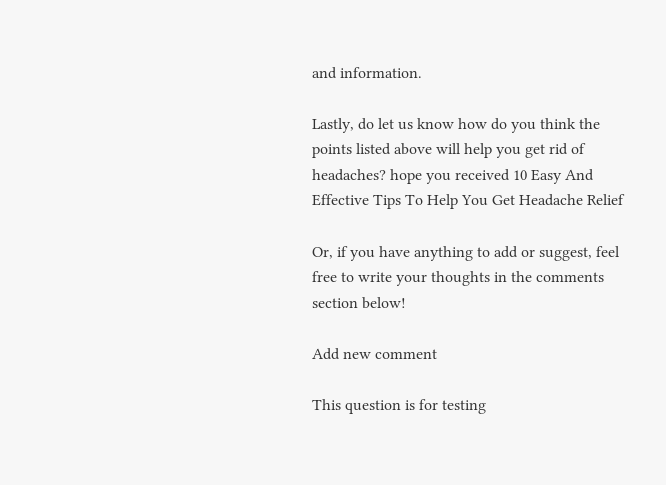and information.

Lastly, do let us know how do you think the points listed above will help you get rid of headaches? hope you received 10 Easy And Effective Tips To Help You Get Headache Relief

Or, if you have anything to add or suggest, feel free to write your thoughts in the comments section below!

Add new comment

This question is for testing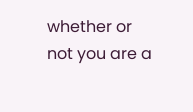whether or not you are a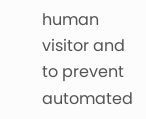human visitor and to prevent automated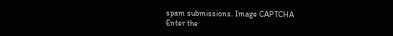spam submissions. Image CAPTCHA
Enter the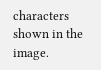characters shown in the image.